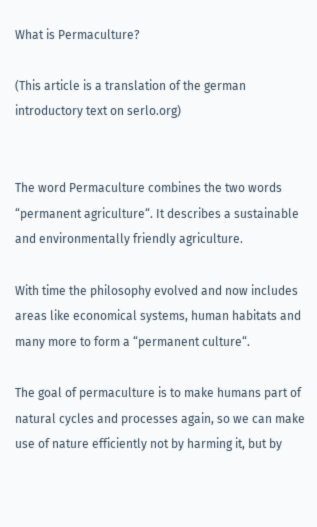What is Permaculture?

(This article is a translation of the german introductory text on serlo.org)


The word Permaculture combines the two words “permanent agriculture“. It describes a sustainable and environmentally friendly agriculture.

With time the philosophy evolved and now includes areas like economical systems, human habitats and many more to form a “permanent culture“.

The goal of permaculture is to make humans part of natural cycles and processes again, so we can make use of nature efficiently not by harming it, but by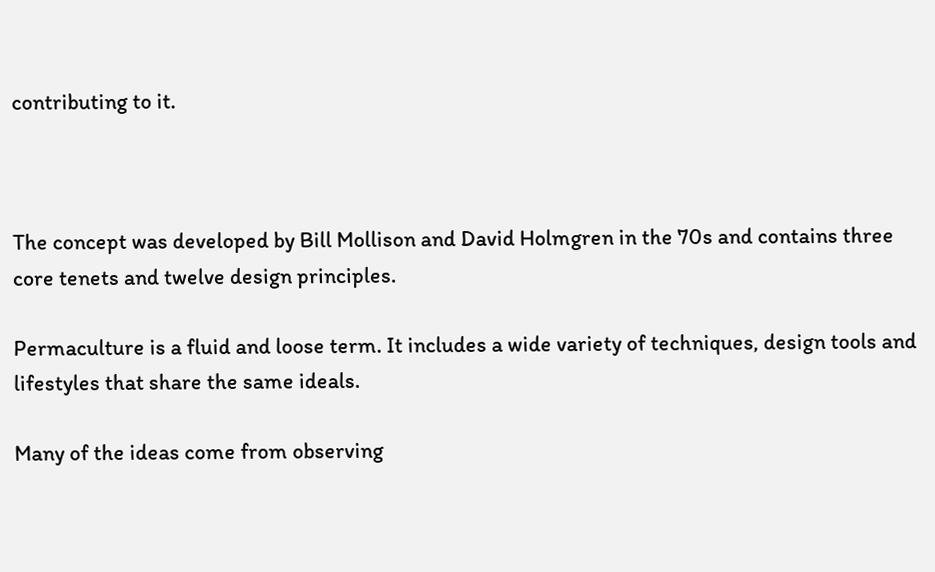contributing to it.



The concept was developed by Bill Mollison and David Holmgren in the 70s and contains three core tenets and twelve design principles.

Permaculture is a fluid and loose term. It includes a wide variety of techniques, design tools and lifestyles that share the same ideals.

Many of the ideas come from observing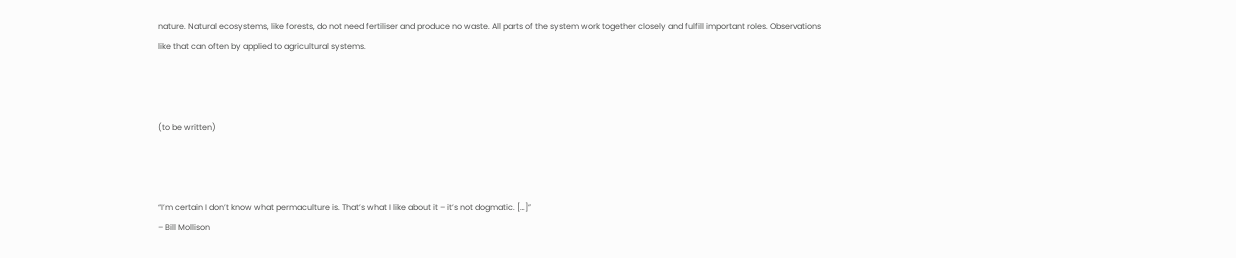nature. Natural ecosystems, like forests, do not need fertiliser and produce no waste. All parts of the system work together closely and fulfill important roles. Observations like that can often by applied to agricultural systems.



(to be written)



“I’m certain I don’t know what permaculture is. That’s what I like about it – it’s not dogmatic. […]”
– Bill Mollison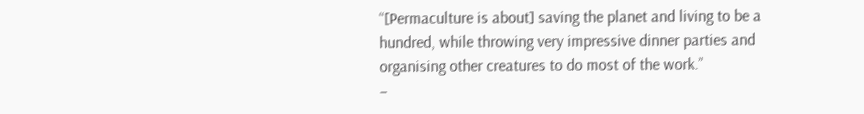“[Permaculture is about] saving the planet and living to be a hundred, while throwing very impressive dinner parties and organising other creatures to do most of the work.”
–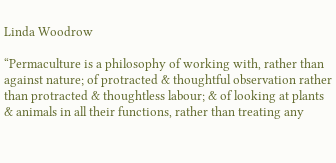Linda Woodrow

“Permaculture is a philosophy of working with, rather than against nature; of protracted & thoughtful observation rather than protracted & thoughtless labour; & of looking at plants & animals in all their functions, rather than treating any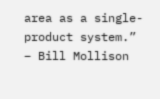area as a single-product system.”
– Bill Mollison